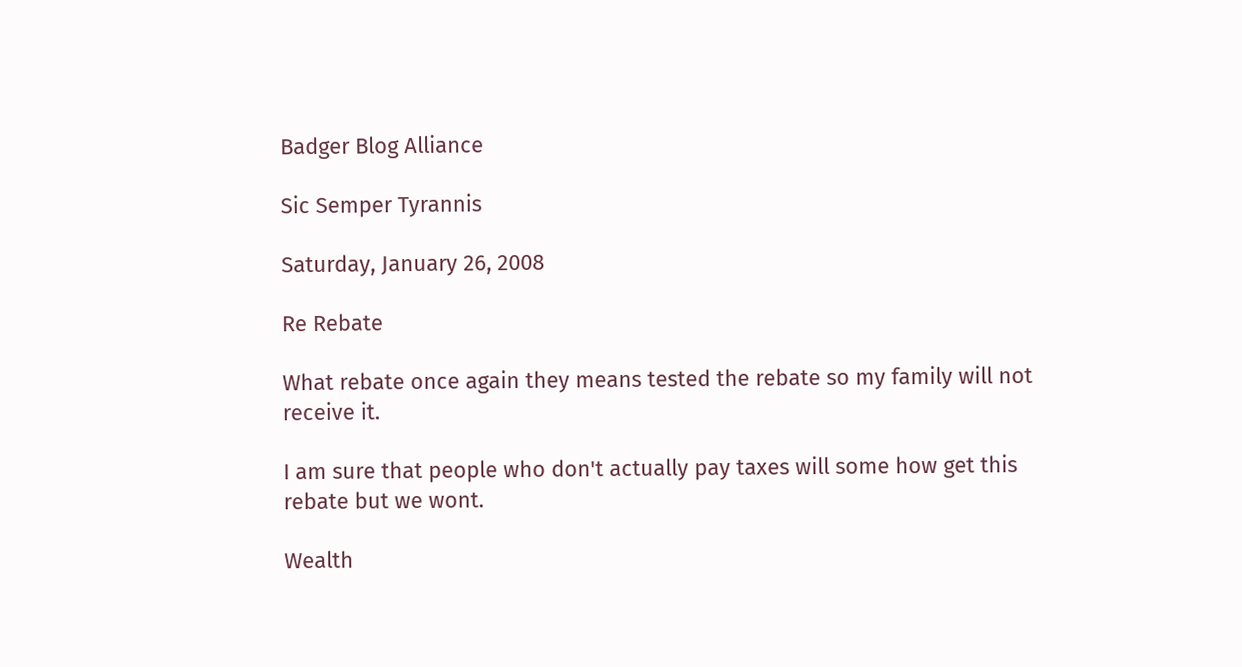Badger Blog Alliance

Sic Semper Tyrannis

Saturday, January 26, 2008

Re Rebate

What rebate once again they means tested the rebate so my family will not receive it.

I am sure that people who don't actually pay taxes will some how get this rebate but we wont.

Wealth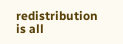redistribution is all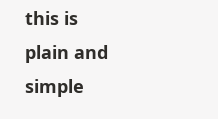this is plain and simple